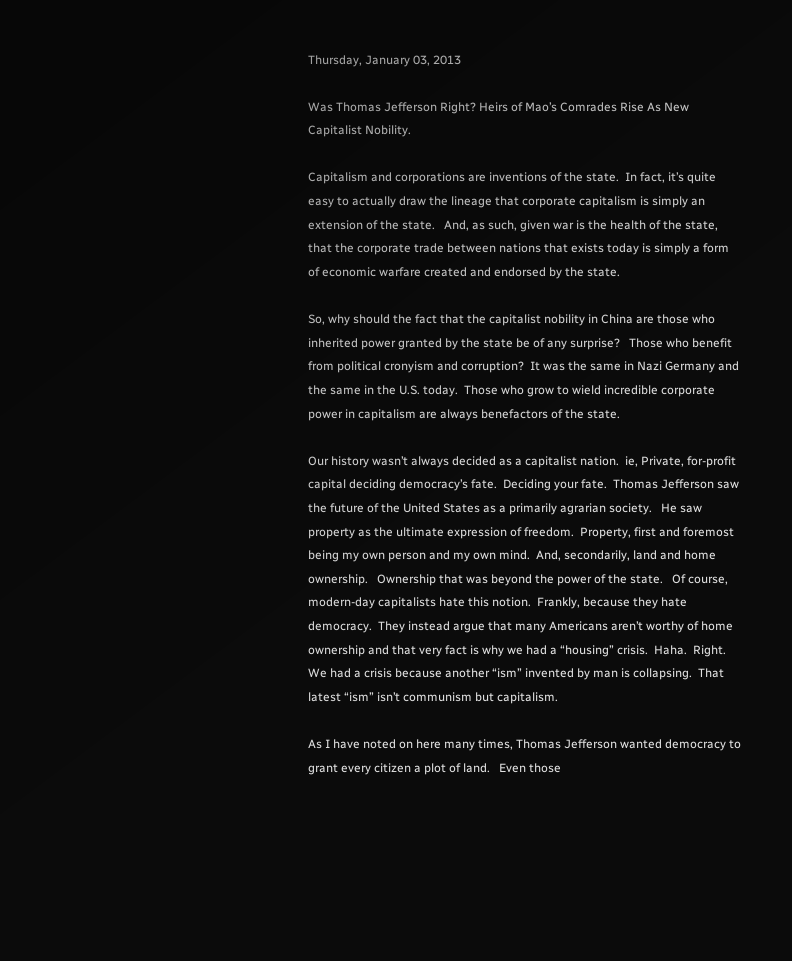Thursday, January 03, 2013

Was Thomas Jefferson Right? Heirs of Mao’s Comrades Rise As New Capitalist Nobility.

Capitalism and corporations are inventions of the state.  In fact, it’s quite easy to actually draw the lineage that corporate capitalism is simply an extension of the state.   And, as such, given war is the health of the state, that the corporate trade between nations that exists today is simply a form of economic warfare created and endorsed by the state.

So, why should the fact that the capitalist nobility in China are those who inherited power granted by the state be of any surprise?   Those who benefit from political cronyism and corruption?  It was the same in Nazi Germany and the same in the U.S. today.  Those who grow to wield incredible corporate power in capitalism are always benefactors of the state.

Our history wasn’t always decided as a capitalist nation.  ie, Private, for-profit capital deciding democracy’s fate.  Deciding your fate.  Thomas Jefferson saw the future of the United States as a primarily agrarian society.   He saw property as the ultimate expression of freedom.  Property, first and foremost being my own person and my own mind.  And, secondarily, land and home ownership.   Ownership that was beyond the power of the state.   Of course, modern-day capitalists hate this notion.  Frankly, because they hate democracy.  They instead argue that many Americans aren’t worthy of home ownership and that very fact is why we had a “housing” crisis.  Haha.  Right.   We had a crisis because another “ism” invented by man is collapsing.  That latest “ism” isn’t communism but capitalism.

As I have noted on here many times, Thomas Jefferson wanted democracy to grant every citizen a plot of land.   Even those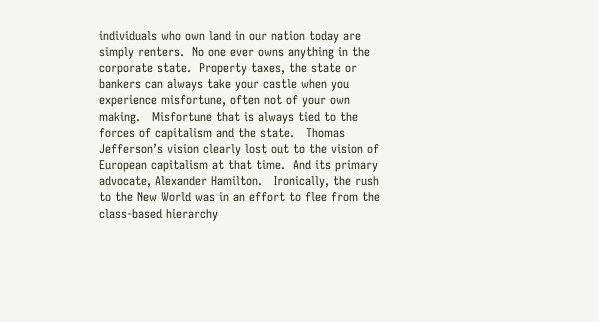individuals who own land in our nation today are simply renters.  No one ever owns anything in the corporate state.  Property taxes, the state or bankers can always take your castle when you experience misfortune, often not of your own making.   Misfortune that is always tied to the forces of capitalism and the state.   Thomas Jefferson’s vision clearly lost out to the vision of European capitalism at that time.  And its primary advocate, Alexander Hamilton.   Ironically, the rush to the New World was in an effort to flee from the class-based hierarchy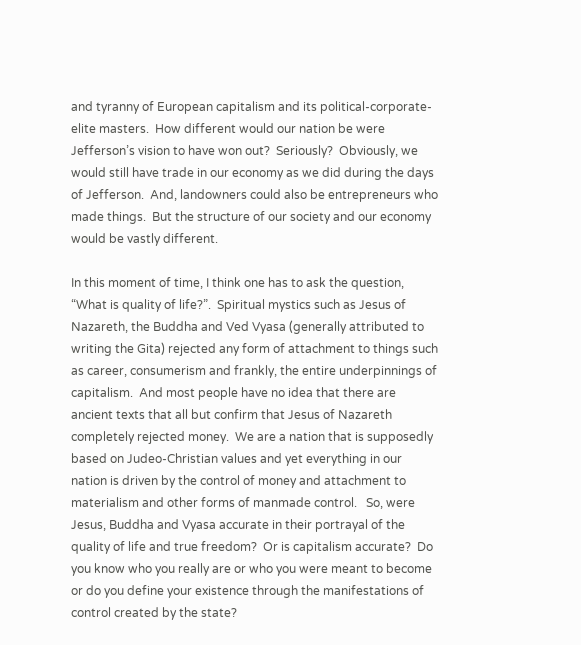and tyranny of European capitalism and its political-corporate-elite masters.  How different would our nation be were Jefferson’s vision to have won out?  Seriously?  Obviously, we would still have trade in our economy as we did during the days of Jefferson.  And, landowners could also be entrepreneurs who made things.  But the structure of our society and our economy would be vastly different.

In this moment of time, I think one has to ask the question, “What is quality of life?”.  Spiritual mystics such as Jesus of Nazareth, the Buddha and Ved Vyasa (generally attributed to writing the Gita) rejected any form of attachment to things such as career, consumerism and frankly, the entire underpinnings of capitalism.  And most people have no idea that there are ancient texts that all but confirm that Jesus of Nazareth completely rejected money.  We are a nation that is supposedly based on Judeo-Christian values and yet everything in our nation is driven by the control of money and attachment to materialism and other forms of manmade control.   So, were Jesus, Buddha and Vyasa accurate in their portrayal of the quality of life and true freedom?  Or is capitalism accurate?  Do you know who you really are or who you were meant to become or do you define your existence through the manifestations of control created by the state?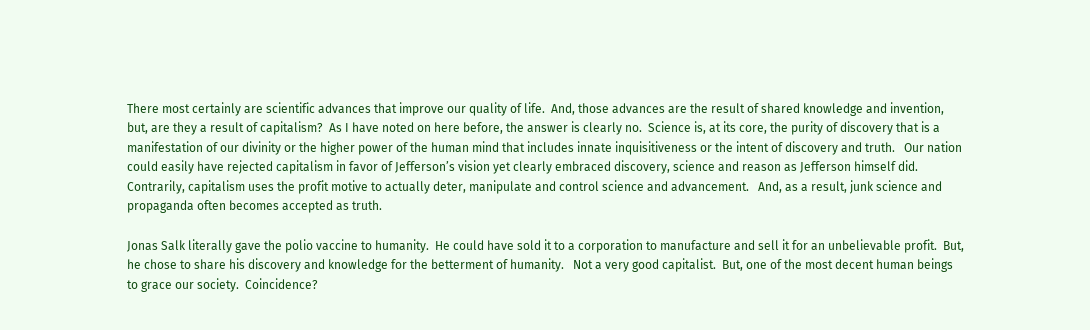There most certainly are scientific advances that improve our quality of life.  And, those advances are the result of shared knowledge and invention, but, are they a result of capitalism?  As I have noted on here before, the answer is clearly no.  Science is, at its core, the purity of discovery that is a manifestation of our divinity or the higher power of the human mind that includes innate inquisitiveness or the intent of discovery and truth.   Our nation could easily have rejected capitalism in favor of Jefferson’s vision yet clearly embraced discovery, science and reason as Jefferson himself did.  Contrarily, capitalism uses the profit motive to actually deter, manipulate and control science and advancement.   And, as a result, junk science and propaganda often becomes accepted as truth.

Jonas Salk literally gave the polio vaccine to humanity.  He could have sold it to a corporation to manufacture and sell it for an unbelievable profit.  But, he chose to share his discovery and knowledge for the betterment of humanity.   Not a very good capitalist.  But, one of the most decent human beings to grace our society.  Coincidence?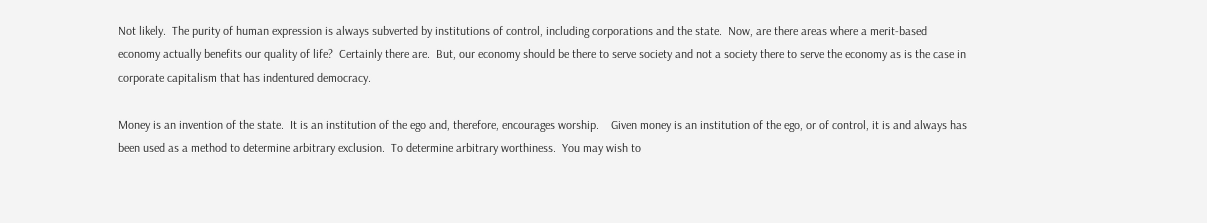Not likely.  The purity of human expression is always subverted by institutions of control, including corporations and the state.  Now, are there areas where a merit-based economy actually benefits our quality of life?  Certainly there are.  But, our economy should be there to serve society and not a society there to serve the economy as is the case in corporate capitalism that has indentured democracy.

Money is an invention of the state.  It is an institution of the ego and, therefore, encourages worship.    Given money is an institution of the ego, or of control, it is and always has been used as a method to determine arbitrary exclusion.  To determine arbitrary worthiness.  You may wish to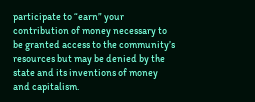participate to “earn” your contribution of money necessary to be granted access to the community’s resources but may be denied by the state and its inventions of money and capitalism.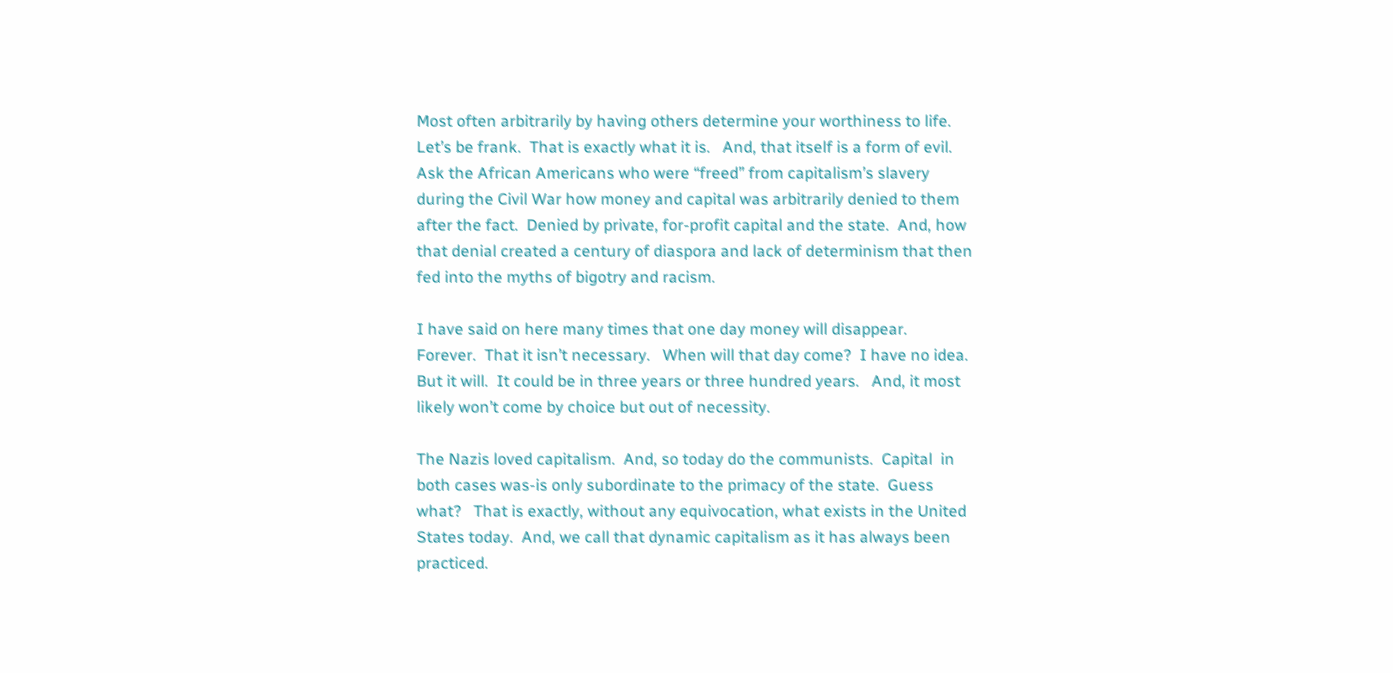Most often arbitrarily by having others determine your worthiness to life.  Let’s be frank.  That is exactly what it is.   And, that itself is a form of evil.   Ask the African Americans who were “freed” from capitalism’s slavery during the Civil War how money and capital was arbitrarily denied to them after the fact.  Denied by private, for-profit capital and the state.  And, how that denial created a century of diaspora and lack of determinism that then fed into the myths of bigotry and racism.

I have said on here many times that one day money will disappear.  Forever.  That it isn’t necessary.   When will that day come?  I have no idea.  But it will.  It could be in three years or three hundred years.   And, it most likely won’t come by choice but out of necessity.

The Nazis loved capitalism.  And, so today do the communists.  Capital  in both cases was-is only subordinate to the primacy of the state.  Guess what?   That is exactly, without any equivocation, what exists in the United States today.  And, we call that dynamic capitalism as it has always been practiced.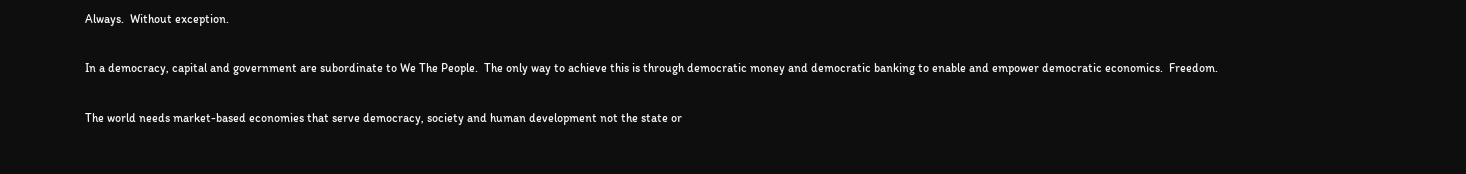Always.  Without exception.

In a democracy, capital and government are subordinate to We The People.  The only way to achieve this is through democratic money and democratic banking to enable and empower democratic economics.  Freedom.

The world needs market-based economies that serve democracy, society and human development not the state or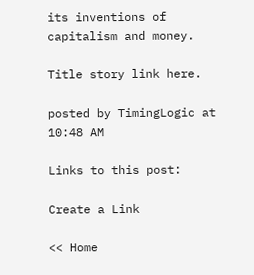its inventions of capitalism and money.

Title story link here.

posted by TimingLogic at 10:48 AM

Links to this post:

Create a Link

<< Home